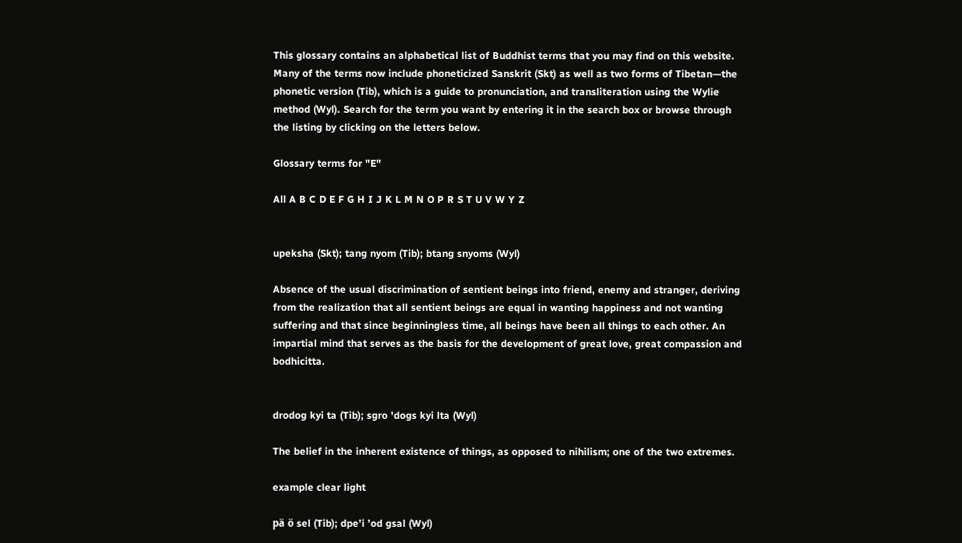This glossary contains an alphabetical list of Buddhist terms that you may find on this website. Many of the terms now include phoneticized Sanskrit (Skt) as well as two forms of Tibetan—the phonetic version (Tib), which is a guide to pronunciation, and transliteration using the Wylie method (Wyl). Search for the term you want by entering it in the search box or browse through the listing by clicking on the letters below.

Glossary terms for "E"

All A B C D E F G H I J K L M N O P R S T U V W Y Z


upeksha (Skt); tang nyom (Tib); btang snyoms (Wyl)

Absence of the usual discrimination of sentient beings into friend, enemy and stranger, deriving from the realization that all sentient beings are equal in wanting happiness and not wanting suffering and that since beginningless time, all beings have been all things to each other. An impartial mind that serves as the basis for the development of great love, great compassion and bodhicitta.


drodog kyi ta (Tib); sgro 'dogs kyi lta (Wyl)

The belief in the inherent existence of things, as opposed to nihilism; one of the two extremes.

example clear light

pä ö sel (Tib); dpe’i ’od gsal (Wyl)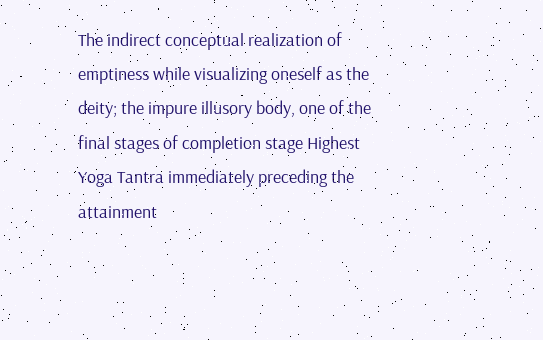The indirect conceptual realization of emptiness while visualizing oneself as the deity; the impure illusory body, one of the final stages of completion stage Highest Yoga Tantra immediately preceding the attainment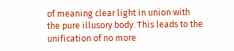of meaning clear light in union with the pure illusory body. This leads to the unification of no more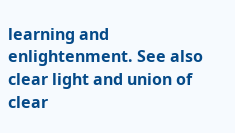learning and enlightenment. See also clear light and union of clear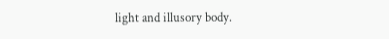light and illusory body.